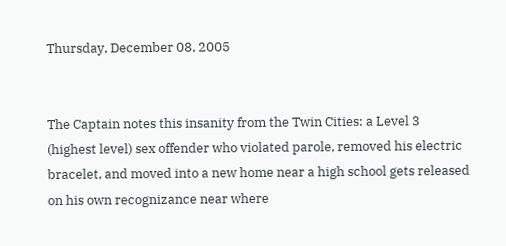Thursday, December 08, 2005


The Captain notes this insanity from the Twin Cities: a Level 3 (highest level) sex offender who violated parole, removed his electric bracelet, and moved into a new home near a high school gets released on his own recognizance near where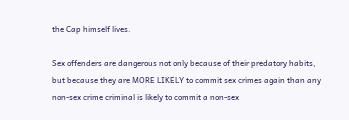the Cap himself lives.

Sex offenders are dangerous not only because of their predatory habits, but because they are MORE LIKELY to commit sex crimes again than any non-sex crime criminal is likely to commit a non-sex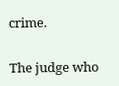crime.

The judge who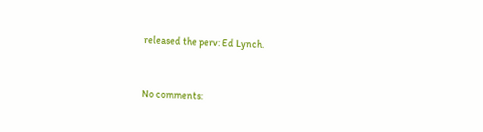released the perv: Ed Lynch.


No comments: